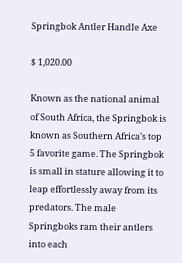Springbok Antler Handle Axe

$ 1,020.00

Known as the national animal of South Africa, the Springbok is known as Southern Africa's top 5 favorite game. The Springbok is small in stature allowing it to leap effortlessly away from its predators. The male Springboks ram their antlers into each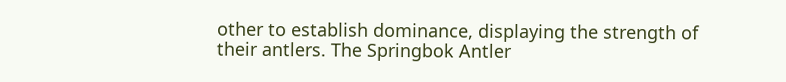other to establish dominance, displaying the strength of their antlers. The Springbok Antler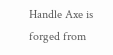Handle Axe is forged from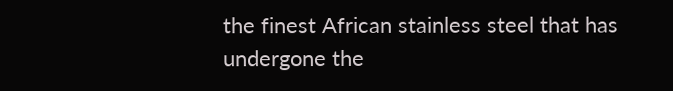the finest African stainless steel that has undergone the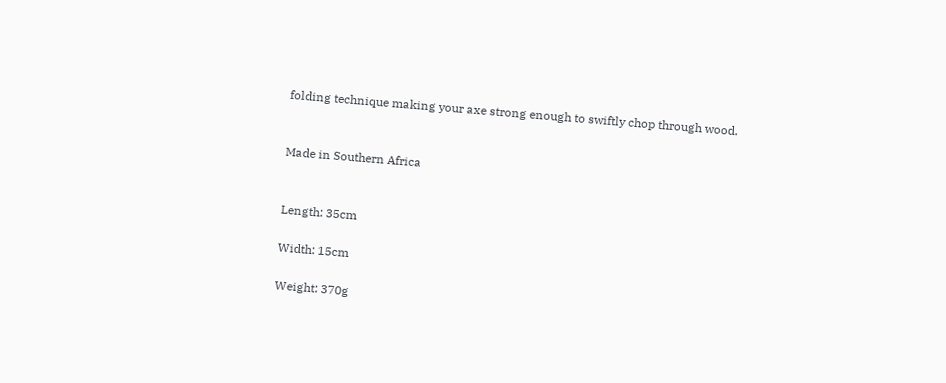folding technique making your axe strong enough to swiftly chop through wood.


Made in Southern Africa


Length: 35cm

Width: 15cm

Weight: 370g